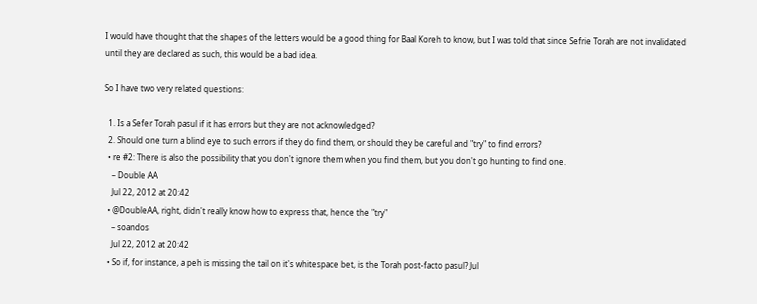I would have thought that the shapes of the letters would be a good thing for Baal Koreh to know, but I was told that since Sefrie Torah are not invalidated until they are declared as such, this would be a bad idea.

So I have two very related questions:

  1. Is a Sefer Torah pasul if it has errors but they are not acknowledged?
  2. Should one turn a blind eye to such errors if they do find them, or should they be careful and "try" to find errors?
  • re #2: There is also the possibility that you don't ignore them when you find them, but you don't go hunting to find one.
    – Double AA
    Jul 22, 2012 at 20:42
  • @DoubleAA, right, didn't really know how to express that, hence the "try"
    – soandos
    Jul 22, 2012 at 20:42
  • So if, for instance, a peh is missing the tail on it's whitespace bet, is the Torah post-facto pasul? Jul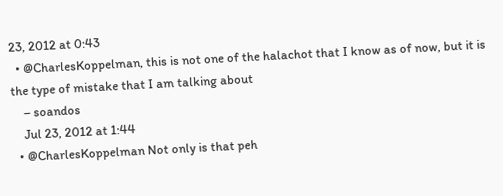23, 2012 at 0:43
  • @CharlesKoppelman, this is not one of the halachot that I know as of now, but it is the type of mistake that I am talking about
    – soandos
    Jul 23, 2012 at 1:44
  • @CharlesKoppelman Not only is that peh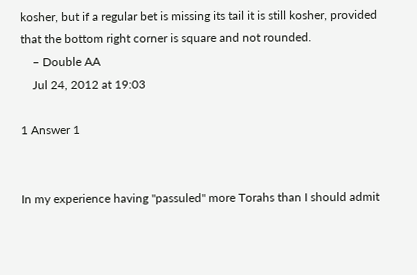kosher, but if a regular bet is missing its tail it is still kosher, provided that the bottom right corner is square and not rounded.
    – Double AA
    Jul 24, 2012 at 19:03

1 Answer 1


In my experience having "passuled" more Torahs than I should admit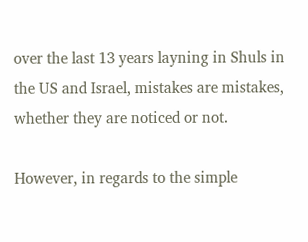over the last 13 years layning in Shuls in the US and Israel, mistakes are mistakes, whether they are noticed or not.

However, in regards to the simple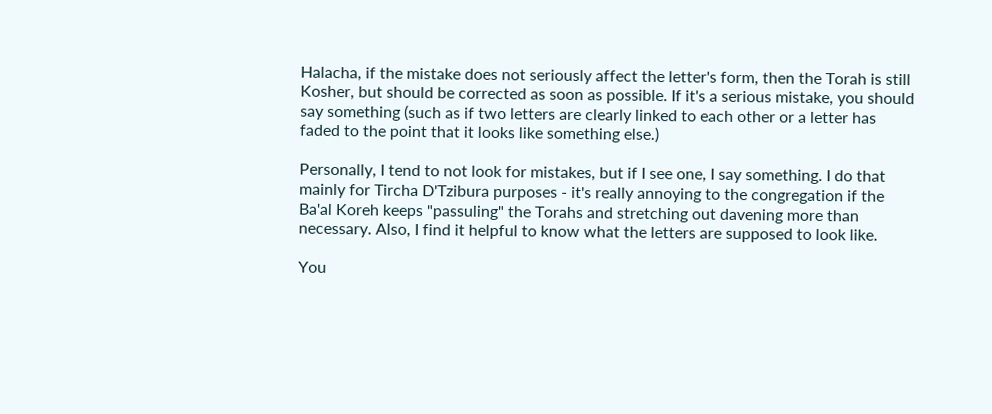Halacha, if the mistake does not seriously affect the letter's form, then the Torah is still Kosher, but should be corrected as soon as possible. If it's a serious mistake, you should say something (such as if two letters are clearly linked to each other or a letter has faded to the point that it looks like something else.)

Personally, I tend to not look for mistakes, but if I see one, I say something. I do that mainly for Tircha D'Tzibura purposes - it's really annoying to the congregation if the Ba'al Koreh keeps "passuling" the Torahs and stretching out davening more than necessary. Also, I find it helpful to know what the letters are supposed to look like.

You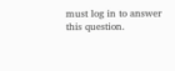must log in to answer this question.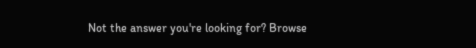Not the answer you're looking for? Browse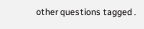other questions tagged .